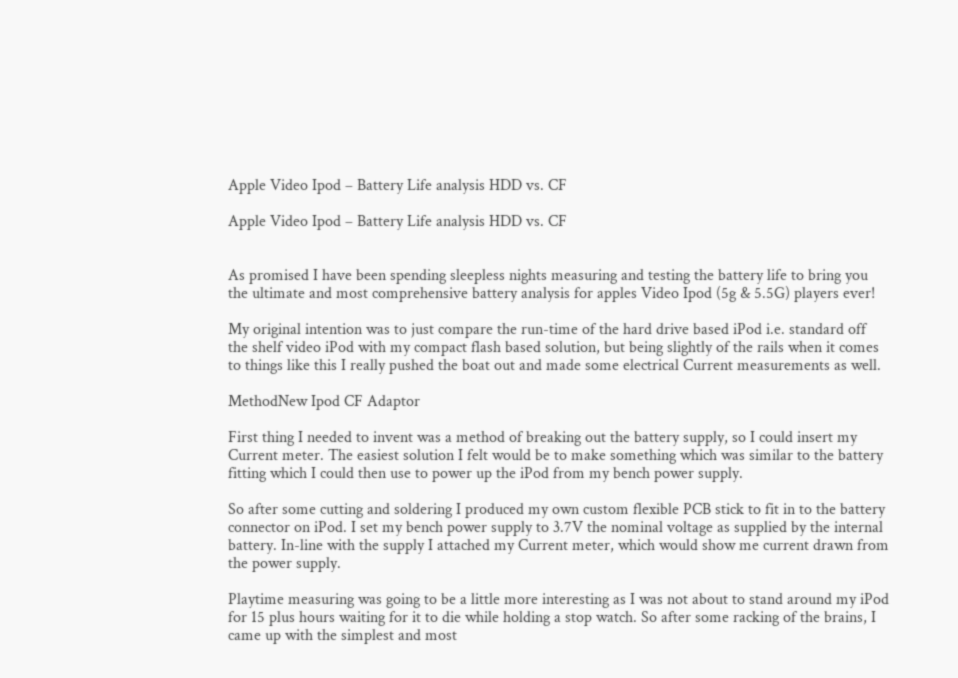Apple Video Ipod – Battery Life analysis HDD vs. CF

Apple Video Ipod – Battery Life analysis HDD vs. CF


As promised I have been spending sleepless nights measuring and testing the battery life to bring you the ultimate and most comprehensive battery analysis for apples Video Ipod (5g & 5.5G) players ever!

My original intention was to just compare the run-time of the hard drive based iPod i.e. standard off the shelf video iPod with my compact flash based solution, but being slightly of the rails when it comes to things like this I really pushed the boat out and made some electrical Current measurements as well.

MethodNew Ipod CF Adaptor

First thing I needed to invent was a method of breaking out the battery supply, so I could insert my Current meter. The easiest solution I felt would be to make something which was similar to the battery fitting which I could then use to power up the iPod from my bench power supply.

So after some cutting and soldering I produced my own custom flexible PCB stick to fit in to the battery connector on iPod. I set my bench power supply to 3.7V the nominal voltage as supplied by the internal battery. In-line with the supply I attached my Current meter, which would show me current drawn from the power supply.

Playtime measuring was going to be a little more interesting as I was not about to stand around my iPod for 15 plus hours waiting for it to die while holding a stop watch. So after some racking of the brains, I came up with the simplest and most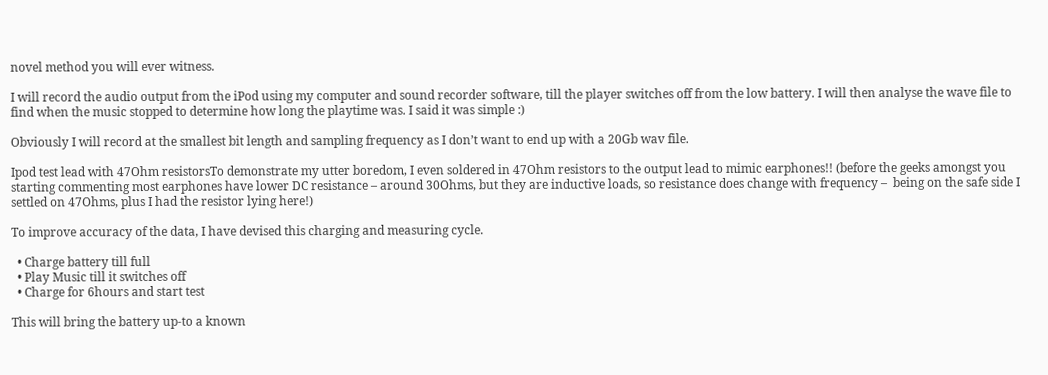novel method you will ever witness.

I will record the audio output from the iPod using my computer and sound recorder software, till the player switches off from the low battery. I will then analyse the wave file to find when the music stopped to determine how long the playtime was. I said it was simple :)

Obviously I will record at the smallest bit length and sampling frequency as I don’t want to end up with a 20Gb wav file.

Ipod test lead with 47Ohm resistorsTo demonstrate my utter boredom, I even soldered in 47Ohm resistors to the output lead to mimic earphones!! (before the geeks amongst you starting commenting most earphones have lower DC resistance – around 30Ohms, but they are inductive loads, so resistance does change with frequency –  being on the safe side I settled on 47Ohms, plus I had the resistor lying here!)

To improve accuracy of the data, I have devised this charging and measuring cycle.

  • Charge battery till full
  • Play Music till it switches off
  • Charge for 6hours and start test

This will bring the battery up-to a known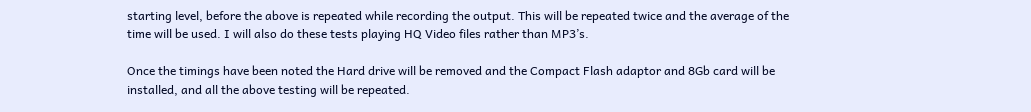starting level, before the above is repeated while recording the output. This will be repeated twice and the average of the time will be used. I will also do these tests playing HQ Video files rather than MP3’s.

Once the timings have been noted the Hard drive will be removed and the Compact Flash adaptor and 8Gb card will be installed, and all the above testing will be repeated.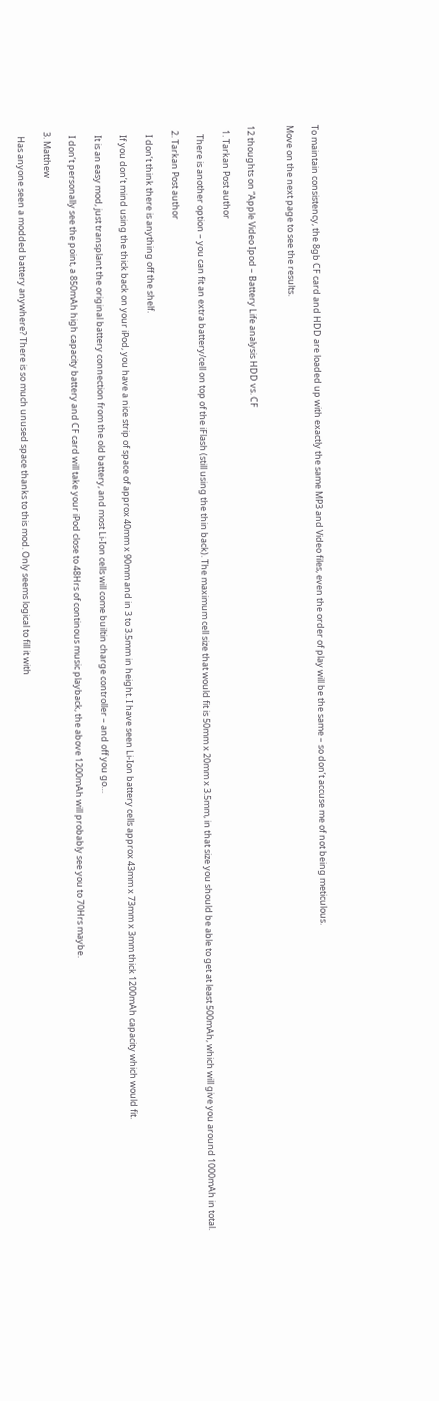To maintain consistency, the 8gb CF card and HDD are loaded up with exactly the same MP3 and Video files, even the order of play will be the same – so don’t accuse me of not being meticulous.

Move on the next page to see the results.


12 thoughts on “Apple Video Ipod – Battery Life analysis HDD vs. CF

  1. Tarkan Post author

    There is another option – you can fit an extra battery/cell on top of the iFlash (still using the thin back). The maximum cell size that would fit is 50mm x 20mm x 3.5mm, in that size you should be able to get at least 500mAh, which will give you around 1000mAh in total.

  2. Tarkan Post author

    I don’t think there is anything off the shelf.

    If you don’t mind using the thick back on your iPod, you have a nice strip of space of approx 40mm x 90mm and in 3 to 3.5mm in height. I have seen Li-Ion battery cells approx 43mm x 73mm x 3mm thick 1200mAh capacity which would fit.

    It is an easy mod, just transplant the original battery connection from the old battery, and most Li-Ion cells will come builtin charge controller – and off you go…

    I don’t personally see the point, a 850mAh high capacity battery and CF card will take your iPod close to 48Hrs of continous music playback, the above 1200mAh will probably see you to 70Hrs maybe.

  3. Matthew

    Has anyone seen a modded battery anywhere? There is so much unused space thanks to this mod. Only seems logical to fill it with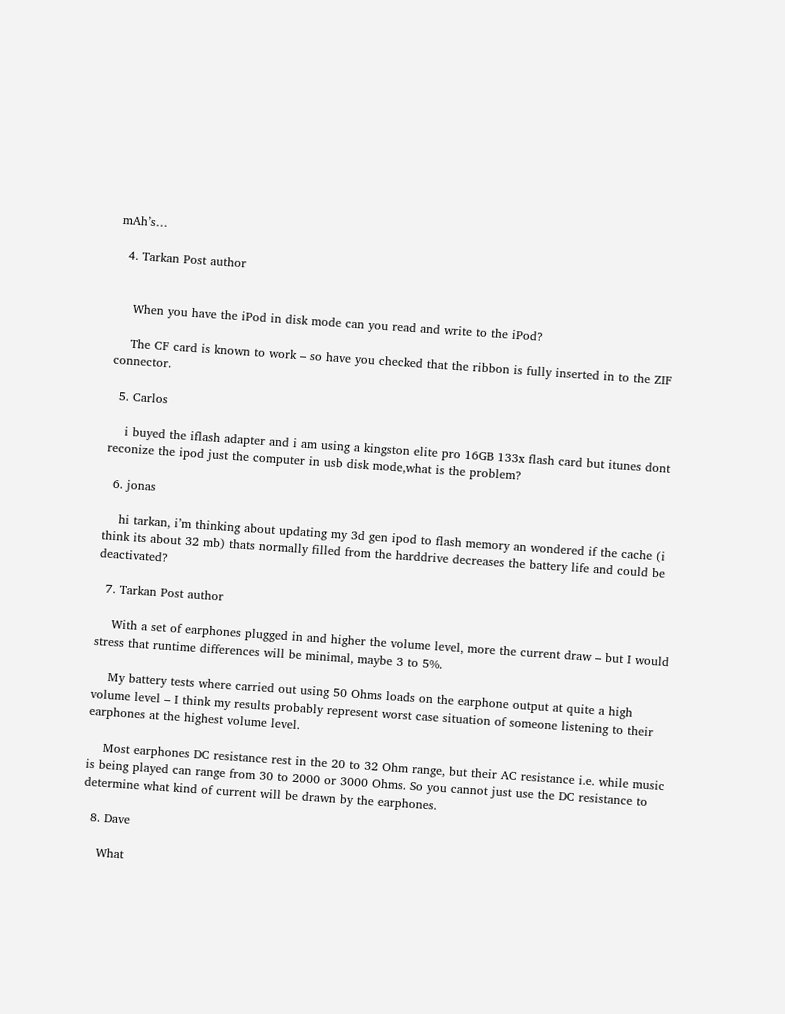mAh’s…

  4. Tarkan Post author


    When you have the iPod in disk mode can you read and write to the iPod?

    The CF card is known to work – so have you checked that the ribbon is fully inserted in to the ZIF connector.

  5. Carlos

    i buyed the iflash adapter and i am using a kingston elite pro 16GB 133x flash card but itunes dont reconize the ipod just the computer in usb disk mode,what is the problem?

  6. jonas

    hi tarkan, i’m thinking about updating my 3d gen ipod to flash memory an wondered if the cache (i think its about 32 mb) thats normally filled from the harddrive decreases the battery life and could be deactivated?

  7. Tarkan Post author

    With a set of earphones plugged in and higher the volume level, more the current draw – but I would stress that runtime differences will be minimal, maybe 3 to 5%.

    My battery tests where carried out using 50 Ohms loads on the earphone output at quite a high volume level – I think my results probably represent worst case situation of someone listening to their earphones at the highest volume level.

    Most earphones DC resistance rest in the 20 to 32 Ohm range, but their AC resistance i.e. while music is being played can range from 30 to 2000 or 3000 Ohms. So you cannot just use the DC resistance to determine what kind of current will be drawn by the earphones.

  8. Dave

    What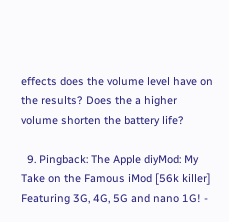effects does the volume level have on the results? Does the a higher volume shorten the battery life?

  9. Pingback: The Apple diyMod: My Take on the Famous iMod [56k killer] Featuring 3G, 4G, 5G and nano 1G! -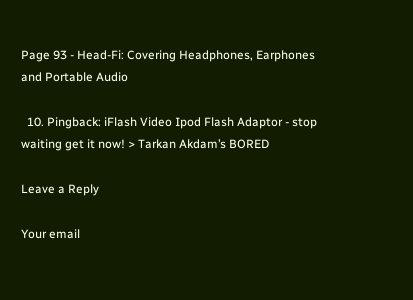Page 93 - Head-Fi: Covering Headphones, Earphones and Portable Audio

  10. Pingback: iFlash Video Ipod Flash Adaptor - stop waiting get it now! > Tarkan Akdam’s BORED

Leave a Reply

Your email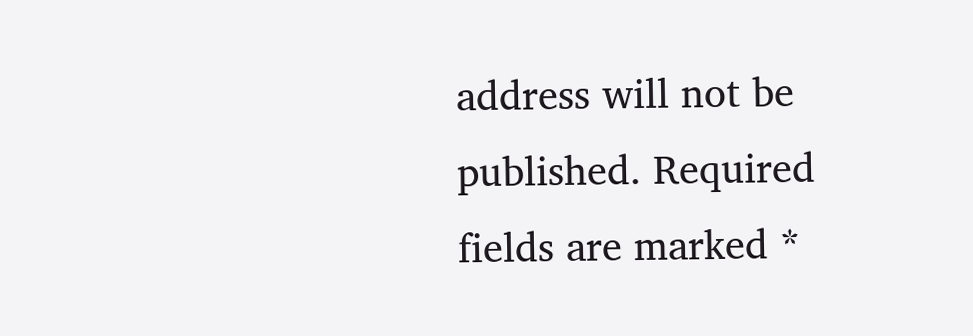address will not be published. Required fields are marked *